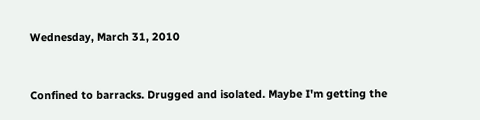Wednesday, March 31, 2010


Confined to barracks. Drugged and isolated. Maybe I'm getting the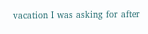vacation I was asking for after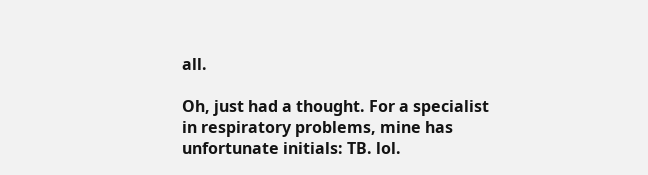all.

Oh, just had a thought. For a specialist in respiratory problems, mine has unfortunate initials: TB. lol.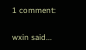1 comment:

wxin said...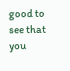good to see that you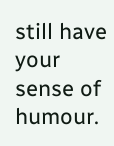still have your sense of humour.